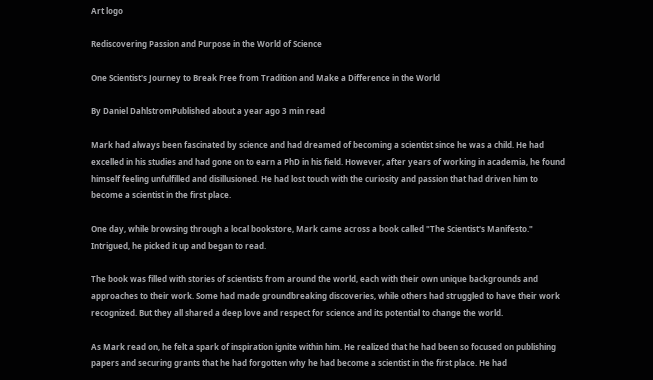Art logo

Rediscovering Passion and Purpose in the World of Science

One Scientist's Journey to Break Free from Tradition and Make a Difference in the World

By Daniel DahlstromPublished about a year ago 3 min read

Mark had always been fascinated by science and had dreamed of becoming a scientist since he was a child. He had excelled in his studies and had gone on to earn a PhD in his field. However, after years of working in academia, he found himself feeling unfulfilled and disillusioned. He had lost touch with the curiosity and passion that had driven him to become a scientist in the first place.

One day, while browsing through a local bookstore, Mark came across a book called "The Scientist's Manifesto." Intrigued, he picked it up and began to read.

The book was filled with stories of scientists from around the world, each with their own unique backgrounds and approaches to their work. Some had made groundbreaking discoveries, while others had struggled to have their work recognized. But they all shared a deep love and respect for science and its potential to change the world.

As Mark read on, he felt a spark of inspiration ignite within him. He realized that he had been so focused on publishing papers and securing grants that he had forgotten why he had become a scientist in the first place. He had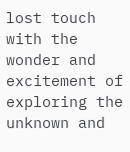lost touch with the wonder and excitement of exploring the unknown and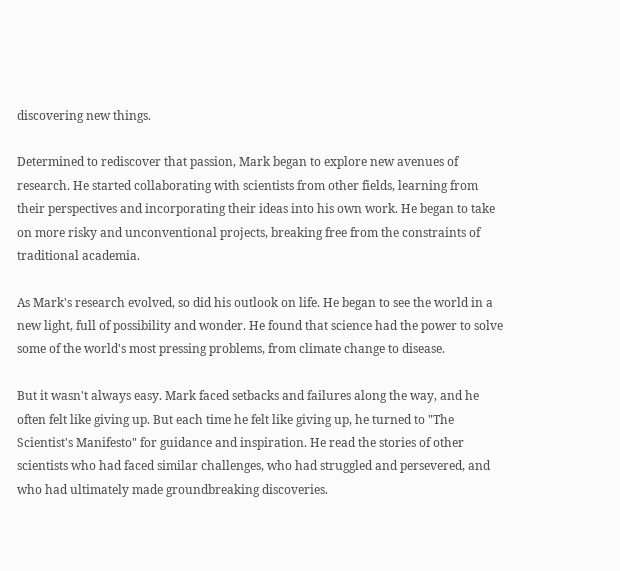discovering new things.

Determined to rediscover that passion, Mark began to explore new avenues of research. He started collaborating with scientists from other fields, learning from their perspectives and incorporating their ideas into his own work. He began to take on more risky and unconventional projects, breaking free from the constraints of traditional academia.

As Mark's research evolved, so did his outlook on life. He began to see the world in a new light, full of possibility and wonder. He found that science had the power to solve some of the world's most pressing problems, from climate change to disease.

But it wasn't always easy. Mark faced setbacks and failures along the way, and he often felt like giving up. But each time he felt like giving up, he turned to "The Scientist's Manifesto" for guidance and inspiration. He read the stories of other scientists who had faced similar challenges, who had struggled and persevered, and who had ultimately made groundbreaking discoveries.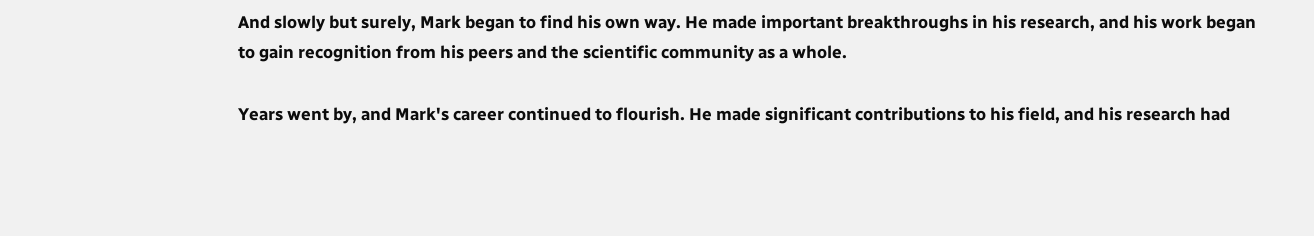And slowly but surely, Mark began to find his own way. He made important breakthroughs in his research, and his work began to gain recognition from his peers and the scientific community as a whole.

Years went by, and Mark's career continued to flourish. He made significant contributions to his field, and his research had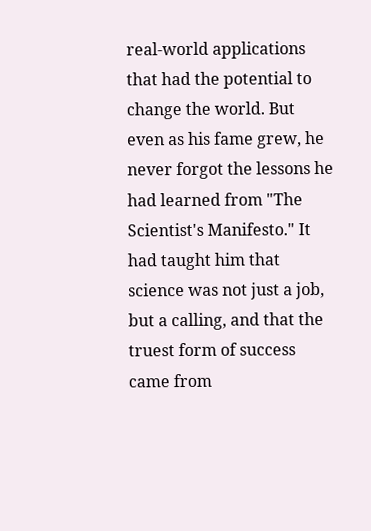real-world applications that had the potential to change the world. But even as his fame grew, he never forgot the lessons he had learned from "The Scientist's Manifesto." It had taught him that science was not just a job, but a calling, and that the truest form of success came from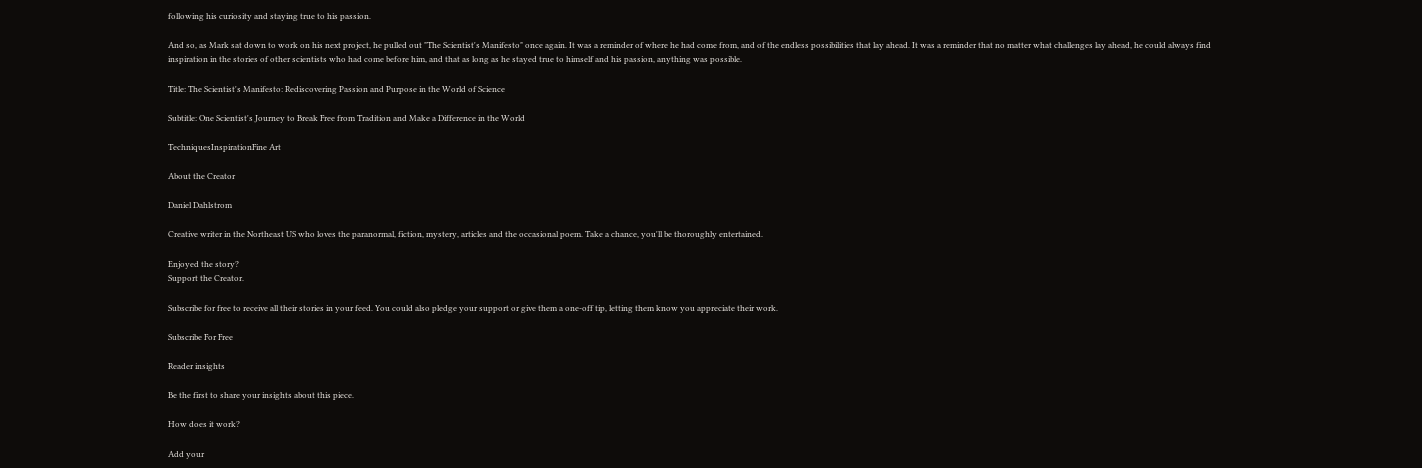following his curiosity and staying true to his passion.

And so, as Mark sat down to work on his next project, he pulled out "The Scientist's Manifesto" once again. It was a reminder of where he had come from, and of the endless possibilities that lay ahead. It was a reminder that no matter what challenges lay ahead, he could always find inspiration in the stories of other scientists who had come before him, and that as long as he stayed true to himself and his passion, anything was possible.

Title: The Scientist's Manifesto: Rediscovering Passion and Purpose in the World of Science

Subtitle: One Scientist's Journey to Break Free from Tradition and Make a Difference in the World

TechniquesInspirationFine Art

About the Creator

Daniel Dahlstrom

Creative writer in the Northeast US who loves the paranormal, fiction, mystery, articles and the occasional poem. Take a chance, you'll be thoroughly entertained.

Enjoyed the story?
Support the Creator.

Subscribe for free to receive all their stories in your feed. You could also pledge your support or give them a one-off tip, letting them know you appreciate their work.

Subscribe For Free

Reader insights

Be the first to share your insights about this piece.

How does it work?

Add your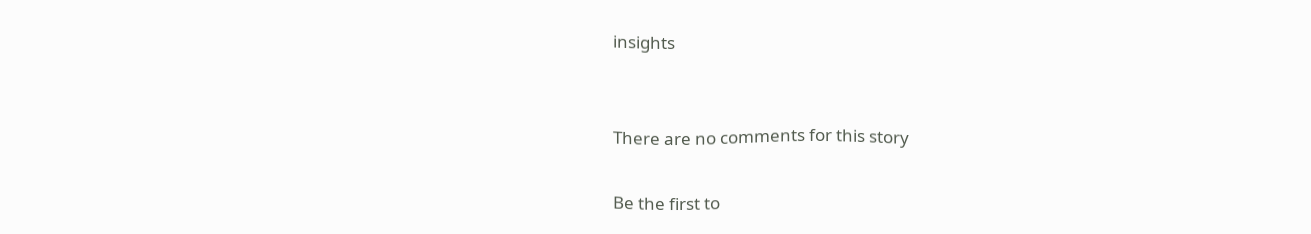insights


There are no comments for this story

Be the first to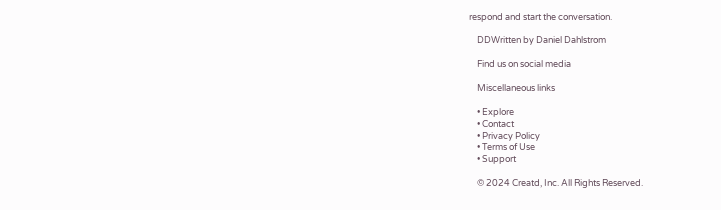respond and start the conversation.

    DDWritten by Daniel Dahlstrom

    Find us on social media

    Miscellaneous links

    • Explore
    • Contact
    • Privacy Policy
    • Terms of Use
    • Support

    © 2024 Creatd, Inc. All Rights Reserved.